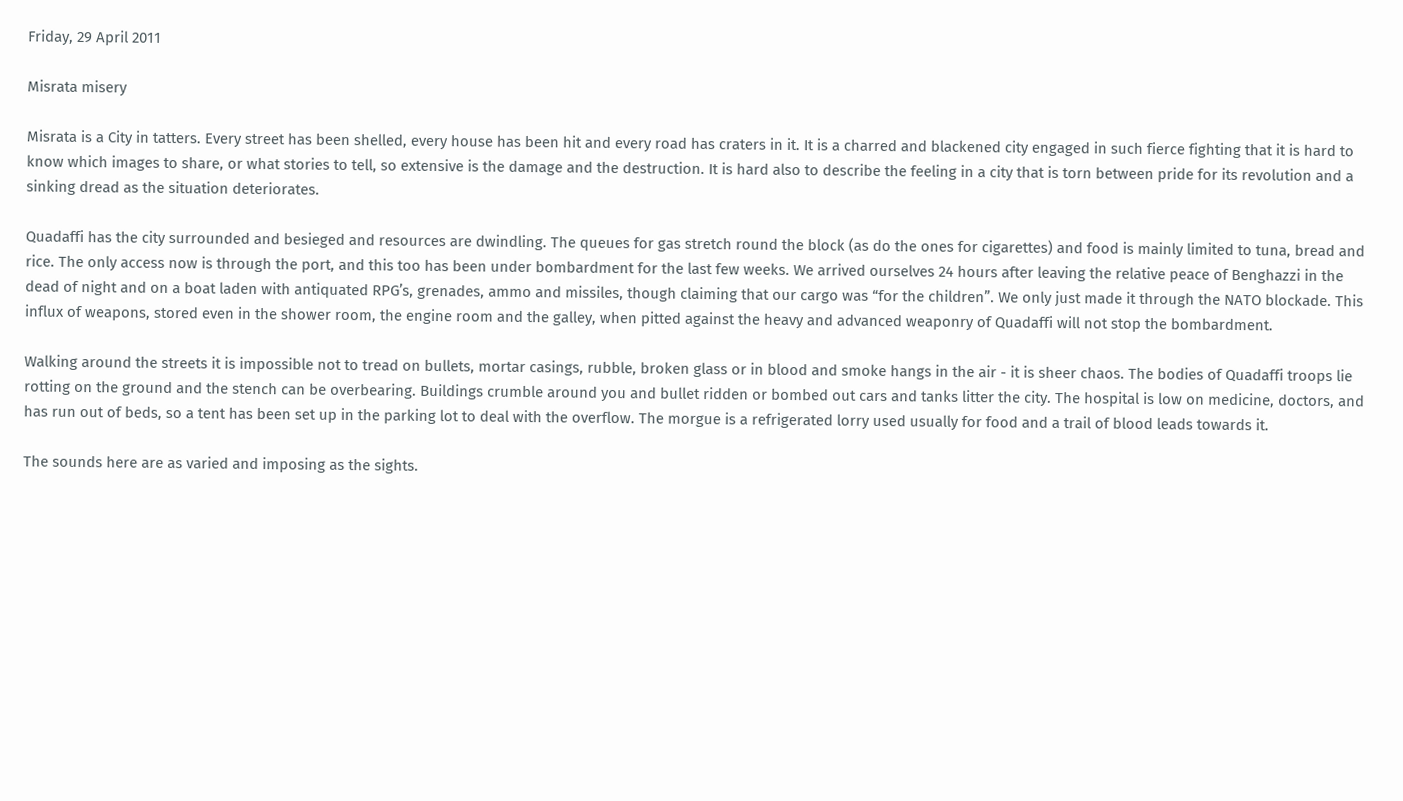Friday, 29 April 2011

Misrata misery

Misrata is a City in tatters. Every street has been shelled, every house has been hit and every road has craters in it. It is a charred and blackened city engaged in such fierce fighting that it is hard to know which images to share, or what stories to tell, so extensive is the damage and the destruction. It is hard also to describe the feeling in a city that is torn between pride for its revolution and a sinking dread as the situation deteriorates.

Quadaffi has the city surrounded and besieged and resources are dwindling. The queues for gas stretch round the block (as do the ones for cigarettes) and food is mainly limited to tuna, bread and rice. The only access now is through the port, and this too has been under bombardment for the last few weeks. We arrived ourselves 24 hours after leaving the relative peace of Benghazzi in the dead of night and on a boat laden with antiquated RPG’s, grenades, ammo and missiles, though claiming that our cargo was “for the children”. We only just made it through the NATO blockade. This influx of weapons, stored even in the shower room, the engine room and the galley, when pitted against the heavy and advanced weaponry of Quadaffi will not stop the bombardment.

Walking around the streets it is impossible not to tread on bullets, mortar casings, rubble, broken glass or in blood and smoke hangs in the air - it is sheer chaos. The bodies of Quadaffi troops lie rotting on the ground and the stench can be overbearing. Buildings crumble around you and bullet ridden or bombed out cars and tanks litter the city. The hospital is low on medicine, doctors, and has run out of beds, so a tent has been set up in the parking lot to deal with the overflow. The morgue is a refrigerated lorry used usually for food and a trail of blood leads towards it.

The sounds here are as varied and imposing as the sights.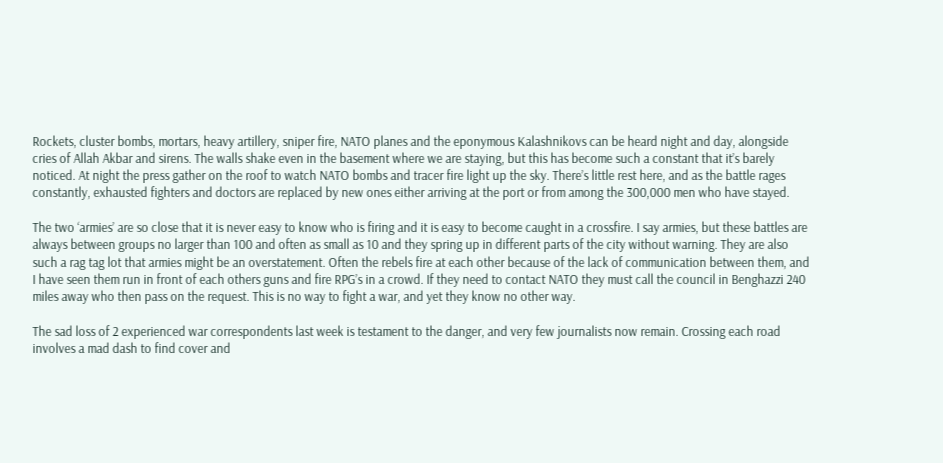Rockets, cluster bombs, mortars, heavy artillery, sniper fire, NATO planes and the eponymous Kalashnikovs can be heard night and day, alongside cries of Allah Akbar and sirens. The walls shake even in the basement where we are staying, but this has become such a constant that it’s barely noticed. At night the press gather on the roof to watch NATO bombs and tracer fire light up the sky. There’s little rest here, and as the battle rages constantly, exhausted fighters and doctors are replaced by new ones either arriving at the port or from among the 300,000 men who have stayed.

The two ‘armies’ are so close that it is never easy to know who is firing and it is easy to become caught in a crossfire. I say armies, but these battles are always between groups no larger than 100 and often as small as 10 and they spring up in different parts of the city without warning. They are also such a rag tag lot that armies might be an overstatement. Often the rebels fire at each other because of the lack of communication between them, and I have seen them run in front of each others guns and fire RPG’s in a crowd. If they need to contact NATO they must call the council in Benghazzi 240 miles away who then pass on the request. This is no way to fight a war, and yet they know no other way.

The sad loss of 2 experienced war correspondents last week is testament to the danger, and very few journalists now remain. Crossing each road involves a mad dash to find cover and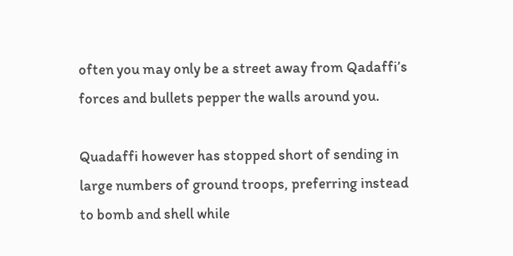often you may only be a street away from Qadaffi’s forces and bullets pepper the walls around you.

Quadaffi however has stopped short of sending in large numbers of ground troops, preferring instead to bomb and shell while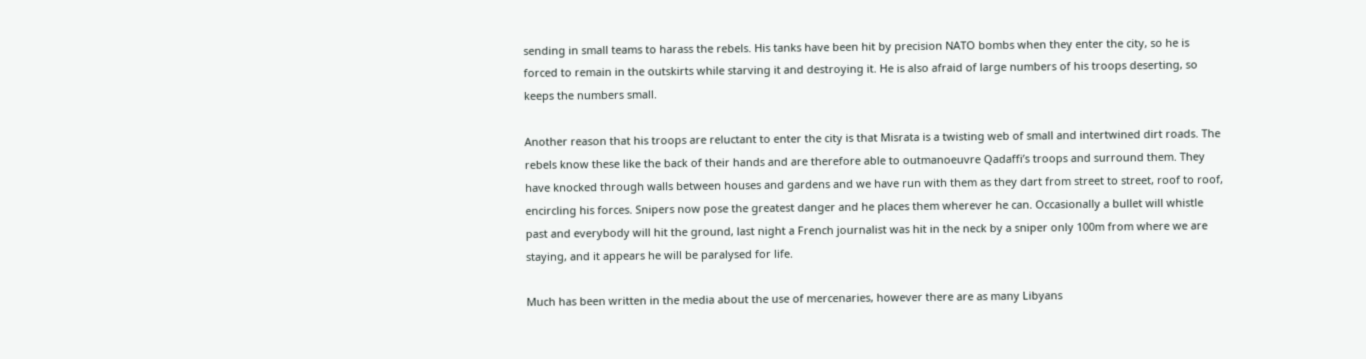sending in small teams to harass the rebels. His tanks have been hit by precision NATO bombs when they enter the city, so he is forced to remain in the outskirts while starving it and destroying it. He is also afraid of large numbers of his troops deserting, so keeps the numbers small.

Another reason that his troops are reluctant to enter the city is that Misrata is a twisting web of small and intertwined dirt roads. The rebels know these like the back of their hands and are therefore able to outmanoeuvre Qadaffi’s troops and surround them. They have knocked through walls between houses and gardens and we have run with them as they dart from street to street, roof to roof, encircling his forces. Snipers now pose the greatest danger and he places them wherever he can. Occasionally a bullet will whistle past and everybody will hit the ground, last night a French journalist was hit in the neck by a sniper only 100m from where we are staying, and it appears he will be paralysed for life.

Much has been written in the media about the use of mercenaries, however there are as many Libyans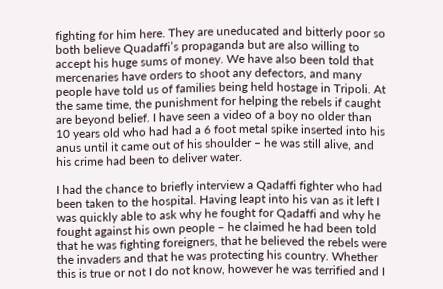fighting for him here. They are uneducated and bitterly poor so both believe Quadaffi’s propaganda but are also willing to accept his huge sums of money. We have also been told that mercenaries have orders to shoot any defectors, and many people have told us of families being held hostage in Tripoli. At the same time, the punishment for helping the rebels if caught are beyond belief. I have seen a video of a boy no older than 10 years old who had had a 6 foot metal spike inserted into his anus until it came out of his shoulder – he was still alive, and his crime had been to deliver water.

I had the chance to briefly interview a Qadaffi fighter who had been taken to the hospital. Having leapt into his van as it left I was quickly able to ask why he fought for Qadaffi and why he fought against his own people – he claimed he had been told that he was fighting foreigners, that he believed the rebels were the invaders and that he was protecting his country. Whether this is true or not I do not know, however he was terrified and I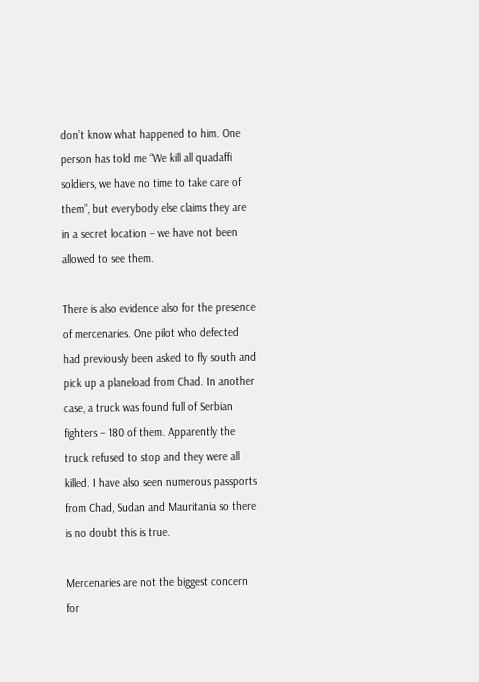don’t know what happened to him. One person has told me “We kill all quadaffi soldiers, we have no time to take care of them”, but everybody else claims they are in a secret location – we have not been allowed to see them.

There is also evidence also for the presence of mercenaries. One pilot who defected had previously been asked to fly south and pick up a planeload from Chad. In another case, a truck was found full of Serbian fighters – 180 of them. Apparently the truck refused to stop and they were all killed. I have also seen numerous passports from Chad, Sudan and Mauritania so there is no doubt this is true.

Mercenaries are not the biggest concern for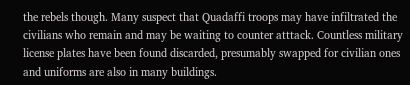the rebels though. Many suspect that Quadaffi troops may have infiltrated the civilians who remain and may be waiting to counter atttack. Countless military license plates have been found discarded, presumably swapped for civilian ones and uniforms are also in many buildings.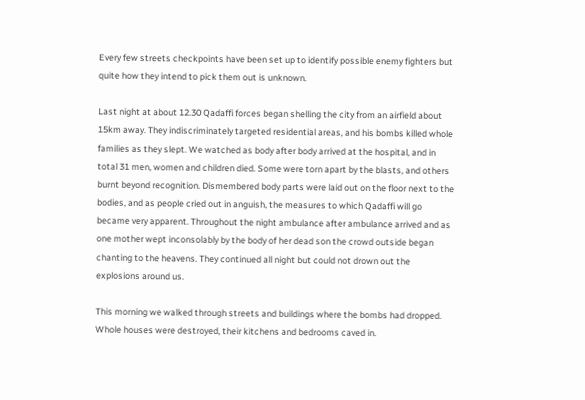Every few streets checkpoints have been set up to identify possible enemy fighters but quite how they intend to pick them out is unknown.

Last night at about 12.30 Qadaffi forces began shelling the city from an airfield about 15km away. They indiscriminately targeted residential areas, and his bombs killed whole families as they slept. We watched as body after body arrived at the hospital, and in total 31 men, women and children died. Some were torn apart by the blasts, and others burnt beyond recognition. Dismembered body parts were laid out on the floor next to the bodies, and as people cried out in anguish, the measures to which Qadaffi will go became very apparent. Throughout the night ambulance after ambulance arrived and as one mother wept inconsolably by the body of her dead son the crowd outside began chanting to the heavens. They continued all night but could not drown out the explosions around us.

This morning we walked through streets and buildings where the bombs had dropped. Whole houses were destroyed, their kitchens and bedrooms caved in.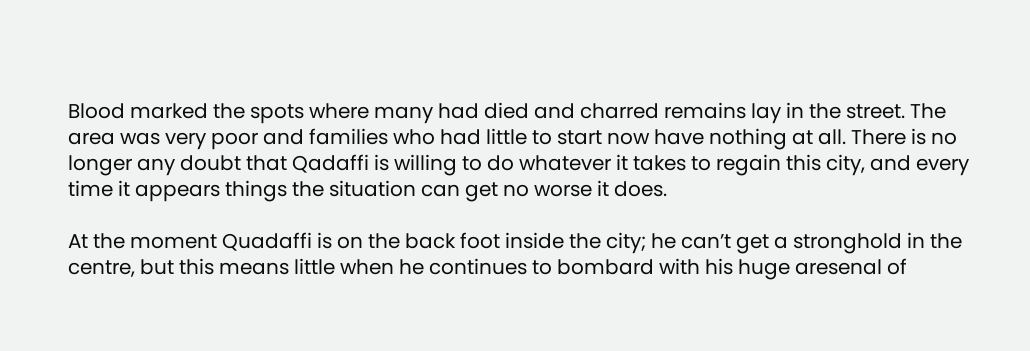Blood marked the spots where many had died and charred remains lay in the street. The area was very poor and families who had little to start now have nothing at all. There is no longer any doubt that Qadaffi is willing to do whatever it takes to regain this city, and every time it appears things the situation can get no worse it does.

At the moment Quadaffi is on the back foot inside the city; he can’t get a stronghold in the centre, but this means little when he continues to bombard with his huge aresenal of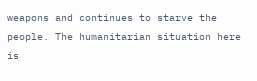weapons and continues to starve the people. The humanitarian situation here is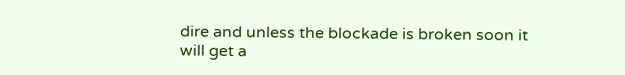dire and unless the blockade is broken soon it will get a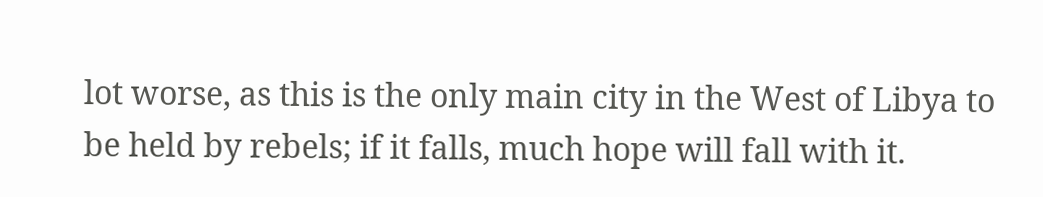lot worse, as this is the only main city in the West of Libya to be held by rebels; if it falls, much hope will fall with it.